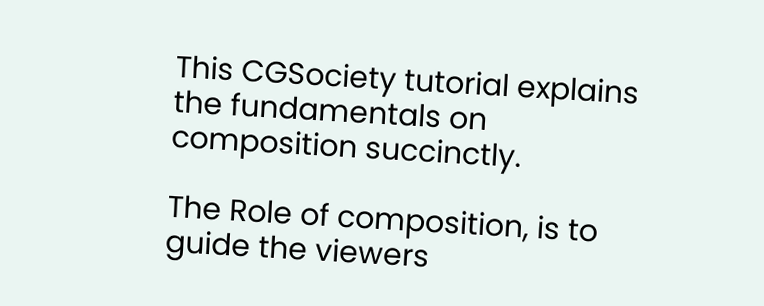This CGSociety tutorial explains the fundamentals on composition succinctly.

The Role of composition, is to guide the viewers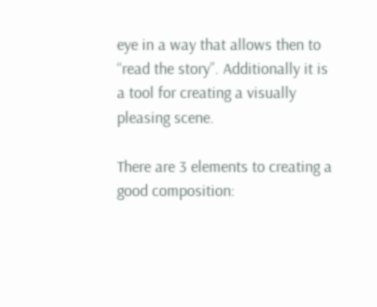eye in a way that allows then to “read the story”. Additionally it is a tool for creating a visually pleasing scene.

There are 3 elements to creating a good composition: